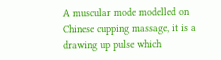A muscular mode modelled on Chinese cupping massage, it is a drawing up pulse which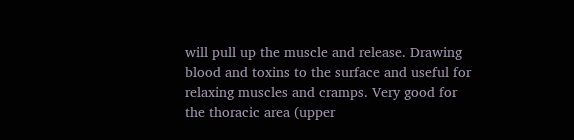will pull up the muscle and release. Drawing blood and toxins to the surface and useful for relaxing muscles and cramps. Very good for the thoracic area (upper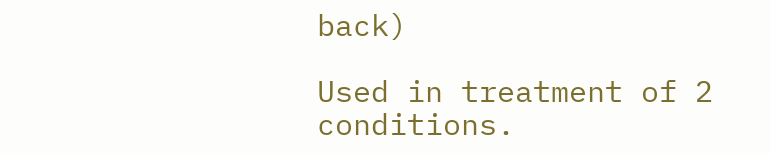back)

Used in treatment of 2 conditions.